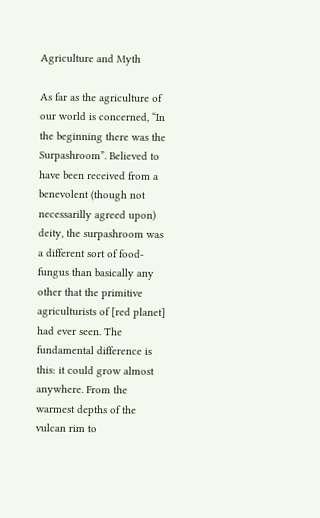Agriculture and Myth

As far as the agriculture of our world is concerned, “In the beginning there was the Surpashroom”. Believed to have been received from a benevolent (though not necessarilly agreed upon) deity, the surpashroom was a different sort of food-fungus than basically any other that the primitive agriculturists of [red planet] had ever seen. The fundamental difference is this: it could grow almost anywhere. From the warmest depths of the vulcan rim to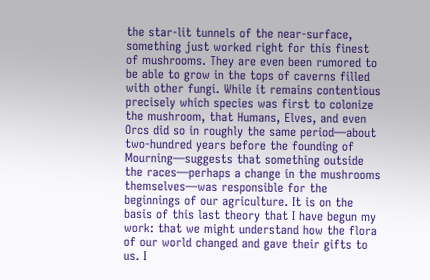the star-lit tunnels of the near-surface, something just worked right for this finest of mushrooms. They are even been rumored to be able to grow in the tops of caverns filled with other fungi. While it remains contentious precisely which species was first to colonize the mushroom, that Humans, Elves, and even Orcs did so in roughly the same period—about two-hundred years before the founding of Mourning—suggests that something outside the races—perhaps a change in the mushrooms themselves—was responsible for the beginnings of our agriculture. It is on the basis of this last theory that I have begun my work: that we might understand how the flora of our world changed and gave their gifts to us. I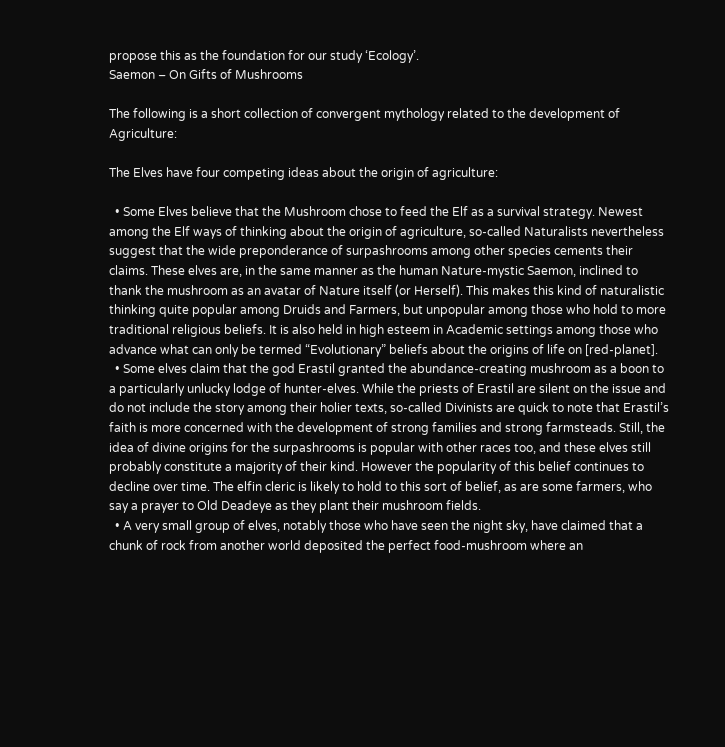propose this as the foundation for our study ‘Ecology’.
Saemon – On Gifts of Mushrooms

The following is a short collection of convergent mythology related to the development of Agriculture:

The Elves have four competing ideas about the origin of agriculture:

  • Some Elves believe that the Mushroom chose to feed the Elf as a survival strategy. Newest among the Elf ways of thinking about the origin of agriculture, so-called Naturalists nevertheless suggest that the wide preponderance of surpashrooms among other species cements their claims. These elves are, in the same manner as the human Nature-mystic Saemon, inclined to thank the mushroom as an avatar of Nature itself (or Herself). This makes this kind of naturalistic thinking quite popular among Druids and Farmers, but unpopular among those who hold to more traditional religious beliefs. It is also held in high esteem in Academic settings among those who advance what can only be termed “Evolutionary” beliefs about the origins of life on [red-planet].
  • Some elves claim that the god Erastil granted the abundance-creating mushroom as a boon to a particularly unlucky lodge of hunter-elves. While the priests of Erastil are silent on the issue and do not include the story among their holier texts, so-called Divinists are quick to note that Erastil’s faith is more concerned with the development of strong families and strong farmsteads. Still, the idea of divine origins for the surpashrooms is popular with other races too, and these elves still probably constitute a majority of their kind. However the popularity of this belief continues to decline over time. The elfin cleric is likely to hold to this sort of belief, as are some farmers, who say a prayer to Old Deadeye as they plant their mushroom fields.
  • A very small group of elves, notably those who have seen the night sky, have claimed that a chunk of rock from another world deposited the perfect food-mushroom where an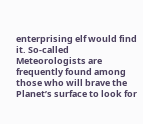enterprising elf would find it. So-called Meteorologists are frequently found among those who will brave the Planet’s surface to look for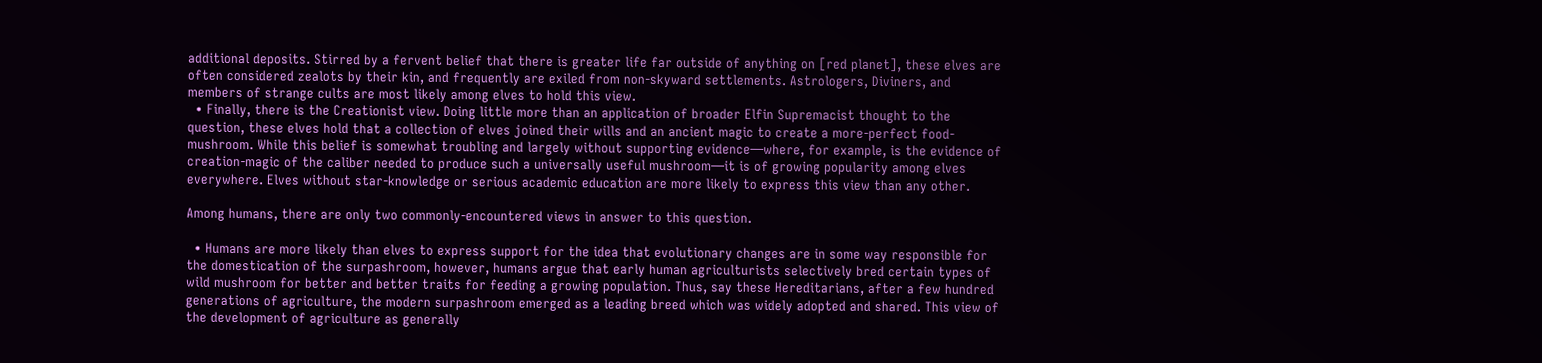additional deposits. Stirred by a fervent belief that there is greater life far outside of anything on [red planet], these elves are often considered zealots by their kin, and frequently are exiled from non-skyward settlements. Astrologers, Diviners, and members of strange cults are most likely among elves to hold this view.
  • Finally, there is the Creationist view. Doing little more than an application of broader Elfin Supremacist thought to the question, these elves hold that a collection of elves joined their wills and an ancient magic to create a more-perfect food-mushroom. While this belief is somewhat troubling and largely without supporting evidence—where, for example, is the evidence of creation-magic of the caliber needed to produce such a universally useful mushroom—it is of growing popularity among elves everywhere. Elves without star-knowledge or serious academic education are more likely to express this view than any other.

Among humans, there are only two commonly-encountered views in answer to this question.

  • Humans are more likely than elves to express support for the idea that evolutionary changes are in some way responsible for the domestication of the surpashroom, however, humans argue that early human agriculturists selectively bred certain types of wild mushroom for better and better traits for feeding a growing population. Thus, say these Hereditarians, after a few hundred generations of agriculture, the modern surpashroom emerged as a leading breed which was widely adopted and shared. This view of the development of agriculture as generally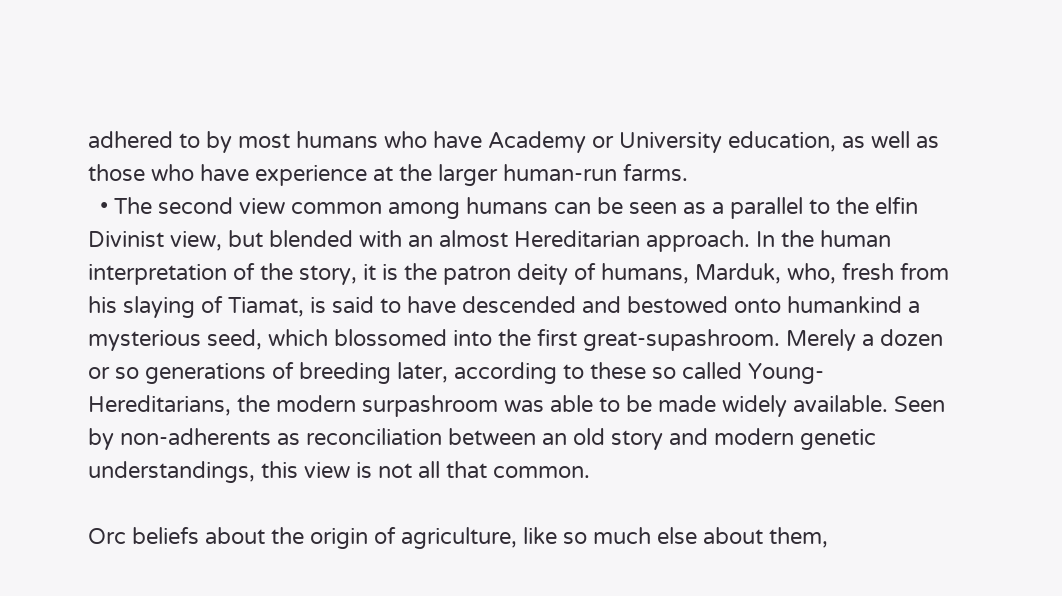adhered to by most humans who have Academy or University education, as well as those who have experience at the larger human-run farms.
  • The second view common among humans can be seen as a parallel to the elfin Divinist view, but blended with an almost Hereditarian approach. In the human interpretation of the story, it is the patron deity of humans, Marduk, who, fresh from his slaying of Tiamat, is said to have descended and bestowed onto humankind a mysterious seed, which blossomed into the first great-supashroom. Merely a dozen or so generations of breeding later, according to these so called Young-Hereditarians, the modern surpashroom was able to be made widely available. Seen by non-adherents as reconciliation between an old story and modern genetic understandings, this view is not all that common.

Orc beliefs about the origin of agriculture, like so much else about them,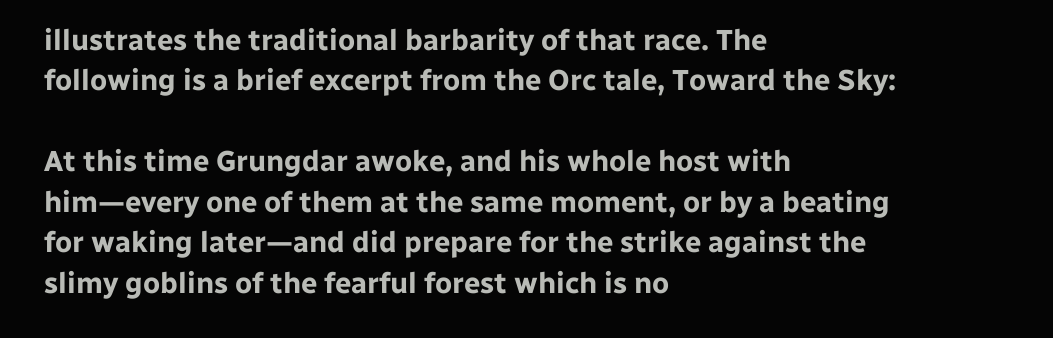illustrates the traditional barbarity of that race. The following is a brief excerpt from the Orc tale, Toward the Sky:

At this time Grungdar awoke, and his whole host with him—every one of them at the same moment, or by a beating for waking later—and did prepare for the strike against the slimy goblins of the fearful forest which is no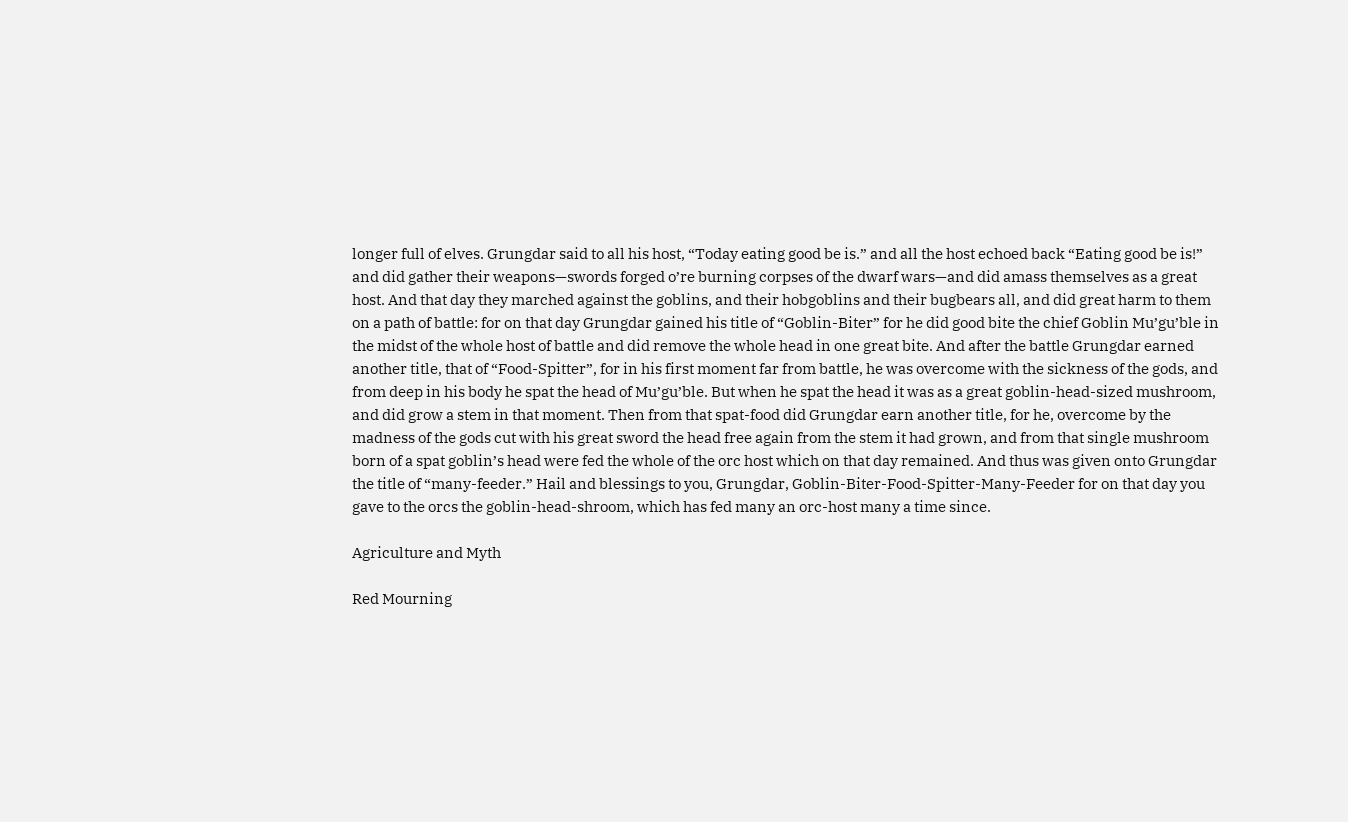longer full of elves. Grungdar said to all his host, “Today eating good be is.” and all the host echoed back “Eating good be is!” and did gather their weapons—swords forged o’re burning corpses of the dwarf wars—and did amass themselves as a great host. And that day they marched against the goblins, and their hobgoblins and their bugbears all, and did great harm to them on a path of battle: for on that day Grungdar gained his title of “Goblin-Biter” for he did good bite the chief Goblin Mu’gu’ble in the midst of the whole host of battle and did remove the whole head in one great bite. And after the battle Grungdar earned another title, that of “Food-Spitter”, for in his first moment far from battle, he was overcome with the sickness of the gods, and from deep in his body he spat the head of Mu’gu’ble. But when he spat the head it was as a great goblin-head-sized mushroom, and did grow a stem in that moment. Then from that spat-food did Grungdar earn another title, for he, overcome by the madness of the gods cut with his great sword the head free again from the stem it had grown, and from that single mushroom born of a spat goblin’s head were fed the whole of the orc host which on that day remained. And thus was given onto Grungdar the title of “many-feeder.” Hail and blessings to you, Grungdar, Goblin-Biter-Food-Spitter-Many-Feeder for on that day you gave to the orcs the goblin-head-shroom, which has fed many an orc-host many a time since.

Agriculture and Myth

Red Mourning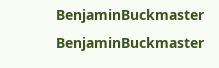BenjaminBuckmaster BenjaminBuckmaster